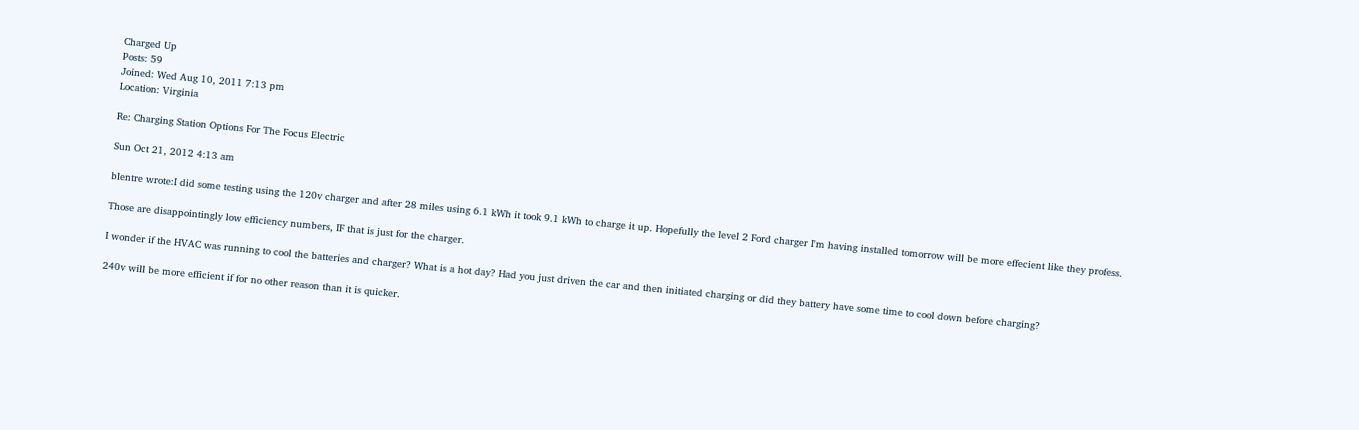Charged Up
Posts: 59
Joined: Wed Aug 10, 2011 7:13 pm
Location: Virginia

Re: Charging Station Options For The Focus Electric

Sun Oct 21, 2012 4:13 am

blentre wrote:I did some testing using the 120v charger and after 28 miles using 6.1 kWh it took 9.1 kWh to charge it up. Hopefully the level 2 Ford charger I'm having installed tomorrow will be more effecient like they profess.

Those are disappointingly low efficiency numbers, IF that is just for the charger.

I wonder if the HVAC was running to cool the batteries and charger? What is a hot day? Had you just driven the car and then initiated charging or did they battery have some time to cool down before charging?

240v will be more efficient if for no other reason than it is quicker.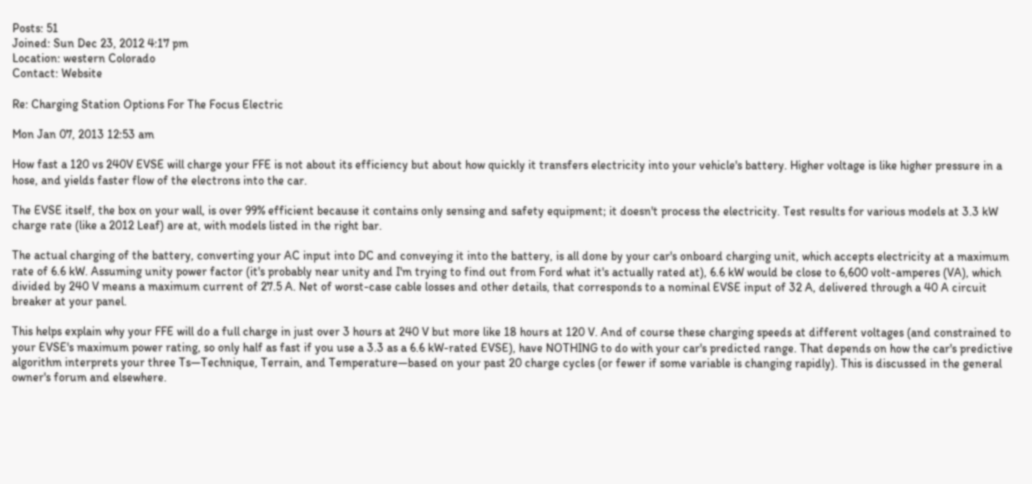Posts: 51
Joined: Sun Dec 23, 2012 4:17 pm
Location: western Colorado
Contact: Website

Re: Charging Station Options For The Focus Electric

Mon Jan 07, 2013 12:53 am

How fast a 120 vs 240V EVSE will charge your FFE is not about its efficiency but about how quickly it transfers electricity into your vehicle's battery. Higher voltage is like higher pressure in a hose, and yields faster flow of the electrons into the car.

The EVSE itself, the box on your wall, is over 99% efficient because it contains only sensing and safety equipment; it doesn't process the electricity. Test results for various models at 3.3 kW charge rate (like a 2012 Leaf) are at, with models listed in the right bar.

The actual charging of the battery, converting your AC input into DC and conveying it into the battery, is all done by your car's onboard charging unit, which accepts electricity at a maximum rate of 6.6 kW. Assuming unity power factor (it's probably near unity and I'm trying to find out from Ford what it's actually rated at), 6.6 kW would be close to 6,600 volt-amperes (VA), which divided by 240 V means a maximum current of 27.5 A. Net of worst-case cable losses and other details, that corresponds to a nominal EVSE input of 32 A, delivered through a 40 A circuit breaker at your panel.

This helps explain why your FFE will do a full charge in just over 3 hours at 240 V but more like 18 hours at 120 V. And of course these charging speeds at different voltages (and constrained to your EVSE's maximum power rating, so only half as fast if you use a 3.3 as a 6.6 kW-rated EVSE), have NOTHING to do with your car's predicted range. That depends on how the car's predictive algorithm interprets your three Ts—Technique, Terrain, and Temperature—based on your past 20 charge cycles (or fewer if some variable is changing rapidly). This is discussed in the general owner's forum and elsewhere.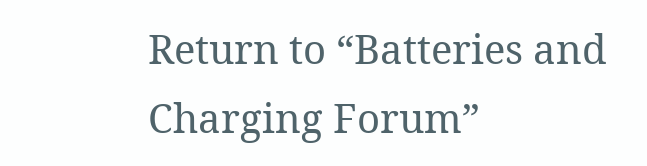Return to “Batteries and Charging Forum”